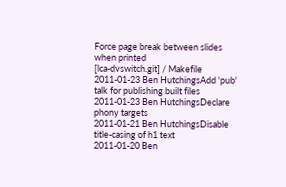Force page break between slides when printed
[lca-dvswitch.git] / Makefile
2011-01-23 Ben HutchingsAdd 'pub' talk for publishing built files
2011-01-23 Ben HutchingsDeclare phony targets
2011-01-21 Ben HutchingsDisable title-casing of h1 text
2011-01-20 Ben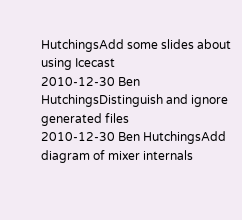HutchingsAdd some slides about using Icecast
2010-12-30 Ben HutchingsDistinguish and ignore generated files
2010-12-30 Ben HutchingsAdd diagram of mixer internals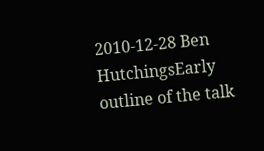2010-12-28 Ben HutchingsEarly outline of the talk